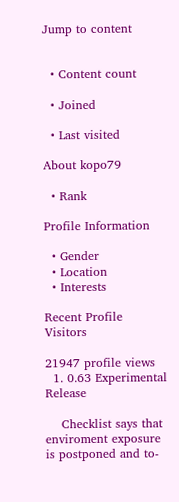Jump to content


  • Content count

  • Joined

  • Last visited

About kopo79

  • Rank

Profile Information

  • Gender
  • Location
  • Interests

Recent Profile Visitors

21947 profile views
  1. 0.63 Experimental Release

    Checklist says that enviroment exposure is postponed and to-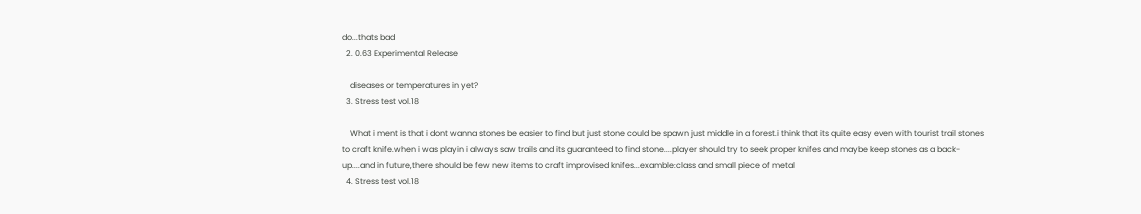do...thats bad
  2. 0.63 Experimental Release

    diseases or temperatures in yet?
  3. Stress test vol.18

    What i ment is that i dont wanna stones be easier to find but just stone could be spawn just middle in a forest.i think that its quite easy even with tourist trail stones to craft knife.when i was playin i always saw trails and its guaranteed to find stone....player should try to seek proper knifes and maybe keep stones as a back-up....and in future,there should be few new items to craft improvised knifes...examble:class and small piece of metal
  4. Stress test vol.18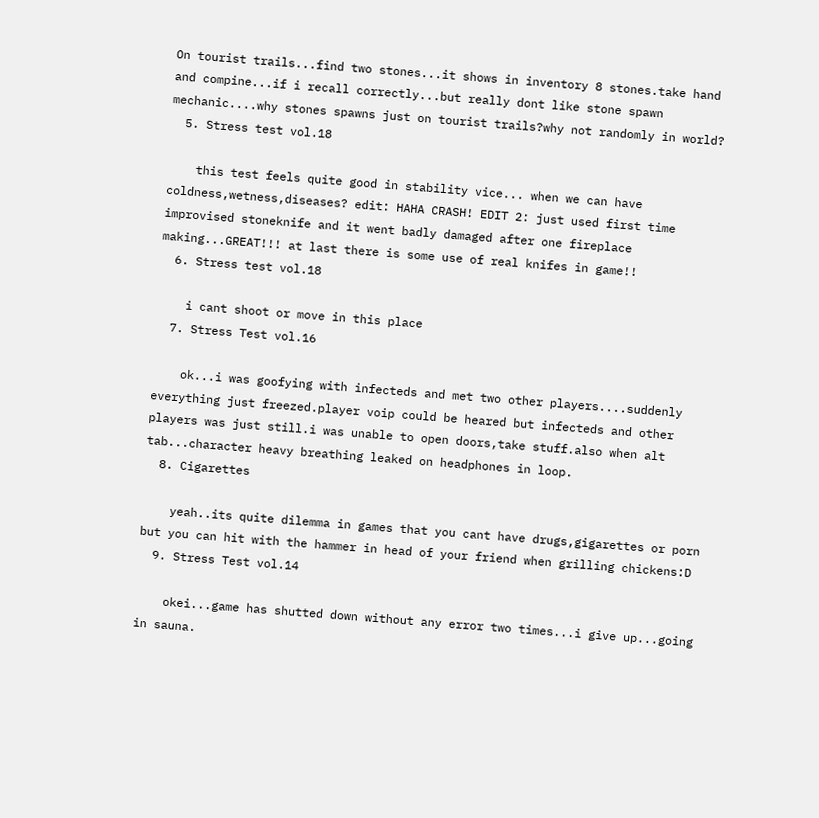On tourist trails...find two stones...it shows in inventory 8 stones.take hand and compine...if i recall correctly...but really dont like stone spawn mechanic....why stones spawns just on tourist trails?why not randomly in world?
  5. Stress test vol.18

    this test feels quite good in stability vice... when we can have coldness,wetness,diseases? edit: HAHA CRASH! EDIT 2: just used first time improvised stoneknife and it went badly damaged after one fireplace making...GREAT!!! at last there is some use of real knifes in game!!
  6. Stress test vol.18

    i cant shoot or move in this place
  7. Stress Test vol.16

    ok...i was goofying with infecteds and met two other players....suddenly everything just freezed.player voip could be heared but infecteds and other players was just still.i was unable to open doors,take stuff.also when alt tab...character heavy breathing leaked on headphones in loop.
  8. Cigarettes

    yeah..its quite dilemma in games that you cant have drugs,gigarettes or porn but you can hit with the hammer in head of your friend when grilling chickens:D
  9. Stress Test vol.14

    okei...game has shutted down without any error two times...i give up...going in sauna.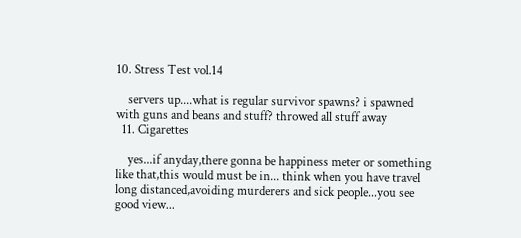10. Stress Test vol.14

    servers up....what is regular survivor spawns? i spawned with guns and beans and stuff? throwed all stuff away
  11. Cigarettes

    yes...if anyday,there gonna be happiness meter or something like that,this would must be in... think when you have travel long distanced,avoiding murderers and sick people...you see good view...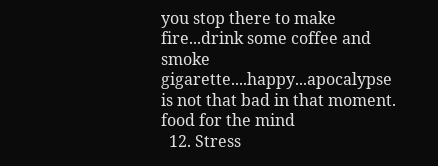you stop there to make fire...drink some coffee and smoke gigarette....happy...apocalypse is not that bad in that moment. food for the mind
  12. Stress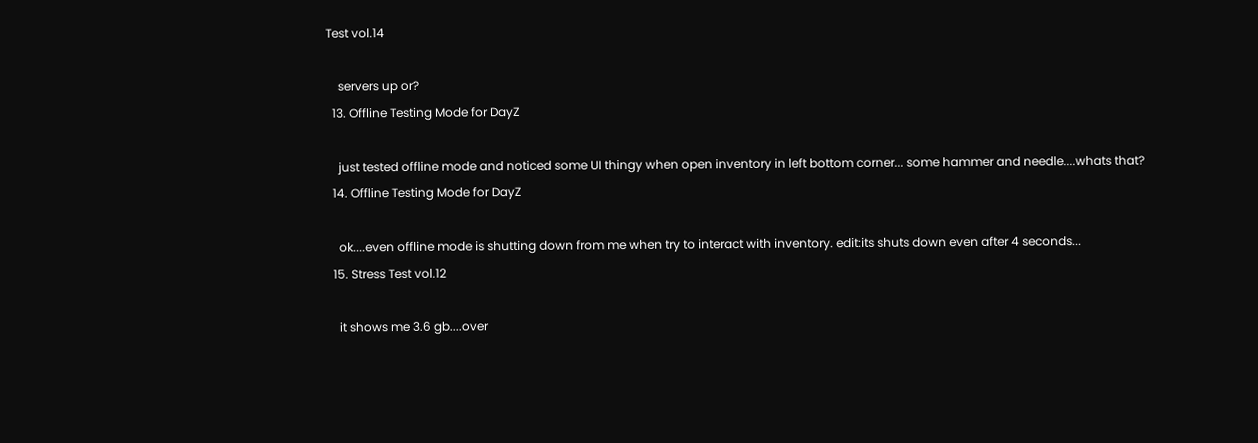Test vol.14

    servers up or?
  13. Offline Testing Mode for DayZ

    just tested offline mode and noticed some UI thingy when open inventory in left bottom corner... some hammer and needle....whats that?
  14. Offline Testing Mode for DayZ

    ok....even offline mode is shutting down from me when try to interact with inventory. edit:its shuts down even after 4 seconds...
  15. Stress Test vol.12

    it shows me 3.6 gb....over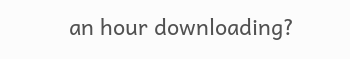an hour downloading?